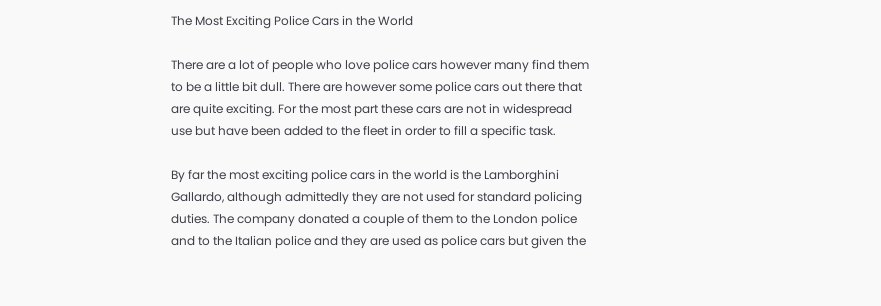The Most Exciting Police Cars in the World

There are a lot of people who love police cars however many find them to be a little bit dull. There are however some police cars out there that are quite exciting. For the most part these cars are not in widespread use but have been added to the fleet in order to fill a specific task.

By far the most exciting police cars in the world is the Lamborghini Gallardo, although admittedly they are not used for standard policing duties. The company donated a couple of them to the London police and to the Italian police and they are used as police cars but given the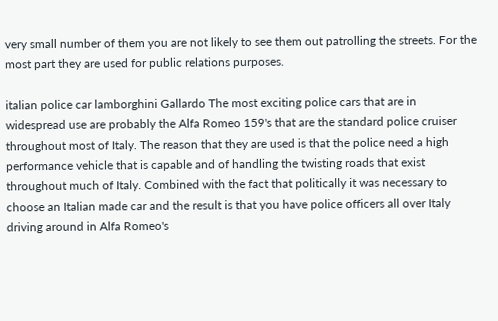very small number of them you are not likely to see them out patrolling the streets. For the most part they are used for public relations purposes.

italian police car lamborghini Gallardo The most exciting police cars that are in widespread use are probably the Alfa Romeo 159's that are the standard police cruiser throughout most of Italy. The reason that they are used is that the police need a high performance vehicle that is capable and of handling the twisting roads that exist throughout much of Italy. Combined with the fact that politically it was necessary to choose an Italian made car and the result is that you have police officers all over Italy driving around in Alfa Romeo's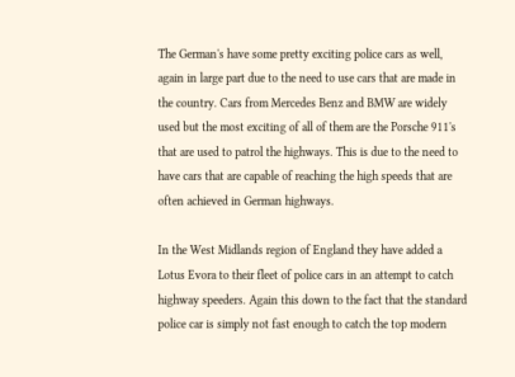The German's have some pretty exciting police cars as well, again in large part due to the need to use cars that are made in the country. Cars from Mercedes Benz and BMW are widely used but the most exciting of all of them are the Porsche 911's that are used to patrol the highways. This is due to the need to have cars that are capable of reaching the high speeds that are often achieved in German highways.

In the West Midlands region of England they have added a Lotus Evora to their fleet of police cars in an attempt to catch highway speeders. Again this down to the fact that the standard police car is simply not fast enough to catch the top modern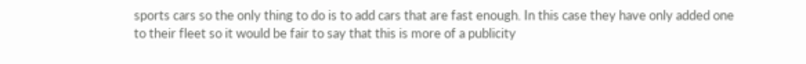sports cars so the only thing to do is to add cars that are fast enough. In this case they have only added one to their fleet so it would be fair to say that this is more of a publicity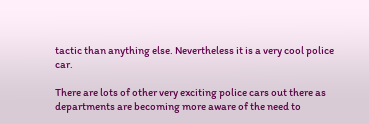tactic than anything else. Nevertheless it is a very cool police car.

There are lots of other very exciting police cars out there as departments are becoming more aware of the need to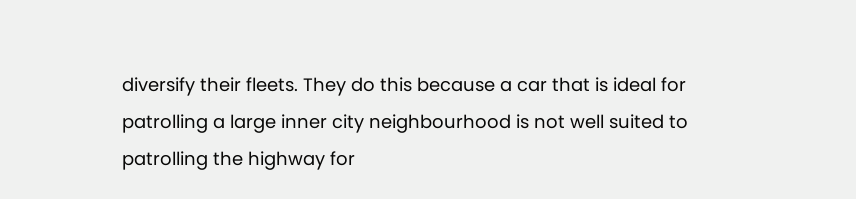diversify their fleets. They do this because a car that is ideal for patrolling a large inner city neighbourhood is not well suited to patrolling the highway for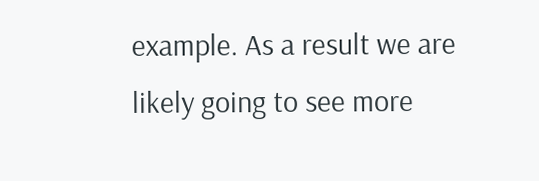example. As a result we are likely going to see more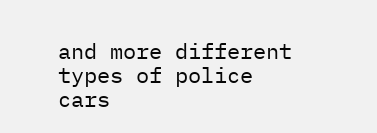and more different types of police cars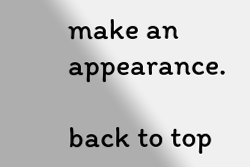make an appearance.

back to top